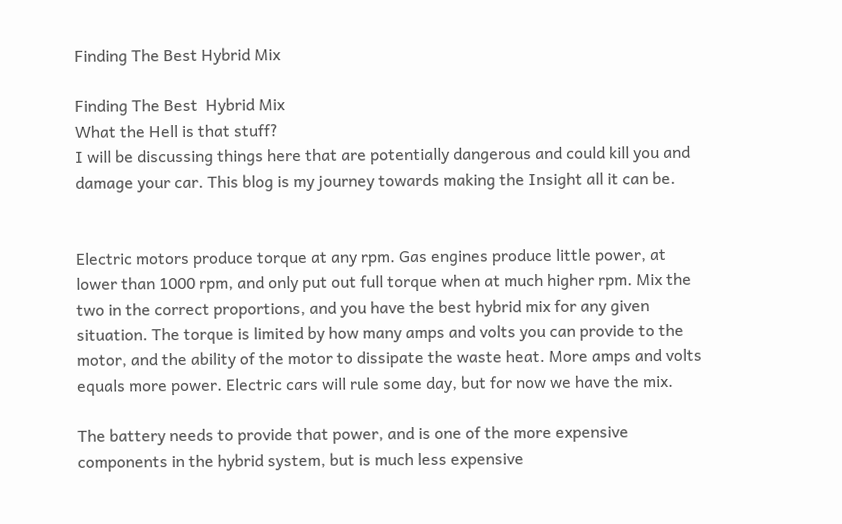Finding The Best Hybrid Mix

Finding The Best  Hybrid Mix
What the Hell is that stuff?
I will be discussing things here that are potentially dangerous and could kill you and damage your car. This blog is my journey towards making the Insight all it can be.


Electric motors produce torque at any rpm. Gas engines produce little power, at lower than 1000 rpm, and only put out full torque when at much higher rpm. Mix the two in the correct proportions, and you have the best hybrid mix for any given situation. The torque is limited by how many amps and volts you can provide to the motor, and the ability of the motor to dissipate the waste heat. More amps and volts equals more power. Electric cars will rule some day, but for now we have the mix.

The battery needs to provide that power, and is one of the more expensive components in the hybrid system, but is much less expensive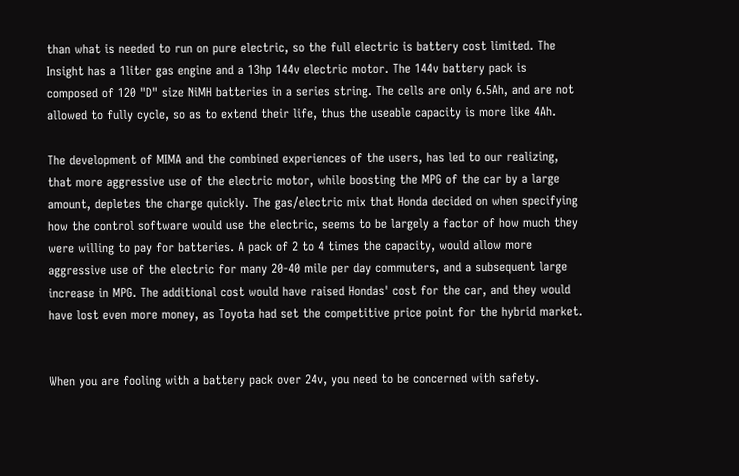than what is needed to run on pure electric, so the full electric is battery cost limited. The Insight has a 1liter gas engine and a 13hp 144v electric motor. The 144v battery pack is composed of 120 "D" size NiMH batteries in a series string. The cells are only 6.5Ah, and are not allowed to fully cycle, so as to extend their life, thus the useable capacity is more like 4Ah.

The development of MIMA and the combined experiences of the users, has led to our realizing, that more aggressive use of the electric motor, while boosting the MPG of the car by a large amount, depletes the charge quickly. The gas/electric mix that Honda decided on when specifying how the control software would use the electric, seems to be largely a factor of how much they were willing to pay for batteries. A pack of 2 to 4 times the capacity, would allow more aggressive use of the electric for many 20-40 mile per day commuters, and a subsequent large increase in MPG. The additional cost would have raised Hondas' cost for the car, and they would have lost even more money, as Toyota had set the competitive price point for the hybrid market.


When you are fooling with a battery pack over 24v, you need to be concerned with safety.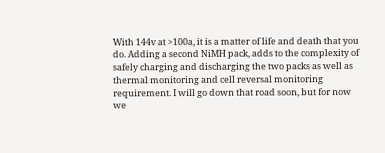With 144v at >100a, it is a matter of life and death that you do. Adding a second NiMH pack, adds to the complexity of safely charging and discharging the two packs as well as thermal monitoring and cell reversal monitoring requirement. I will go down that road soon, but for now we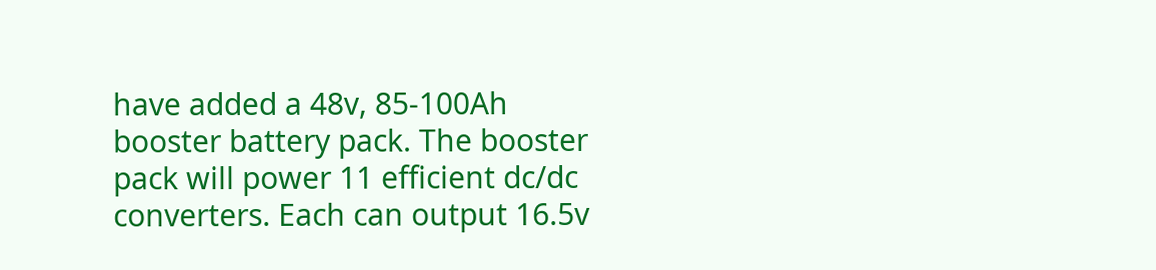have added a 48v, 85-100Ah booster battery pack. The booster pack will power 11 efficient dc/dc converters. Each can output 16.5v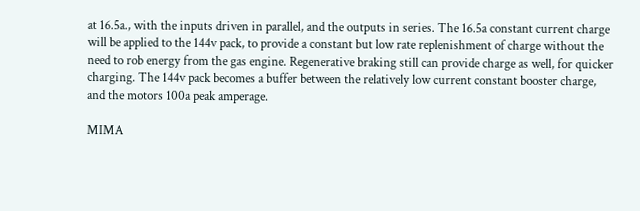at 16.5a., with the inputs driven in parallel, and the outputs in series. The 16.5a constant current charge will be applied to the 144v pack, to provide a constant but low rate replenishment of charge without the need to rob energy from the gas engine. Regenerative braking still can provide charge as well, for quicker charging. The 144v pack becomes a buffer between the relatively low current constant booster charge, and the motors 100a peak amperage.

MIMA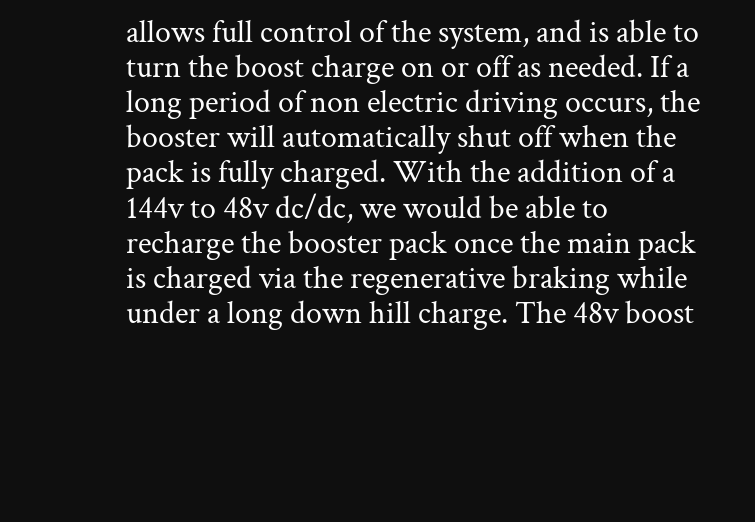allows full control of the system, and is able to turn the boost charge on or off as needed. If a long period of non electric driving occurs, the booster will automatically shut off when the pack is fully charged. With the addition of a 144v to 48v dc/dc, we would be able to recharge the booster pack once the main pack is charged via the regenerative braking while under a long down hill charge. The 48v boost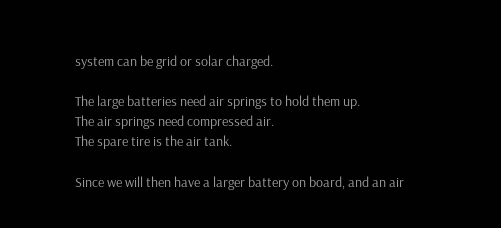system can be grid or solar charged.

The large batteries need air springs to hold them up.
The air springs need compressed air.
The spare tire is the air tank.

Since we will then have a larger battery on board, and an air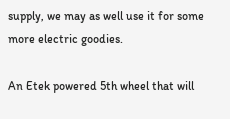supply, we may as well use it for some more electric goodies.

An Etek powered 5th wheel that will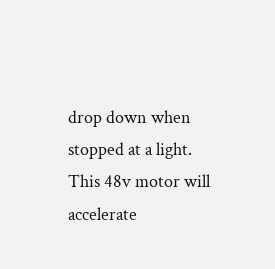drop down when stopped at a light. This 48v motor will accelerate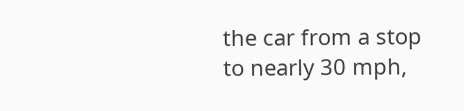the car from a stop to nearly 30 mph,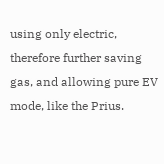using only electric, therefore further saving gas, and allowing pure EV mode, like the Prius.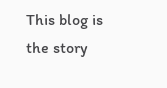This blog is the story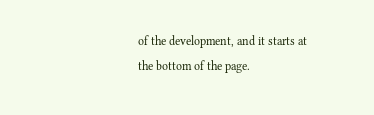of the development, and it starts at the bottom of the page.